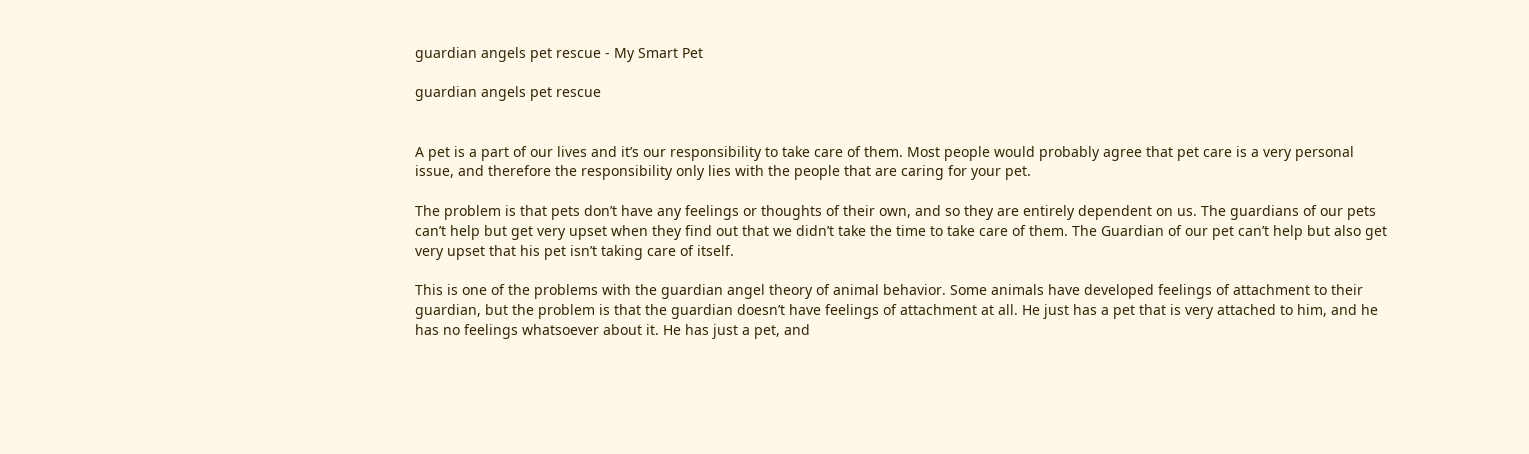guardian angels pet rescue - My Smart Pet

guardian angels pet rescue


A pet is a part of our lives and it’s our responsibility to take care of them. Most people would probably agree that pet care is a very personal issue, and therefore the responsibility only lies with the people that are caring for your pet.

The problem is that pets don’t have any feelings or thoughts of their own, and so they are entirely dependent on us. The guardians of our pets can’t help but get very upset when they find out that we didn’t take the time to take care of them. The Guardian of our pet can’t help but also get very upset that his pet isn’t taking care of itself.

This is one of the problems with the guardian angel theory of animal behavior. Some animals have developed feelings of attachment to their guardian, but the problem is that the guardian doesn’t have feelings of attachment at all. He just has a pet that is very attached to him, and he has no feelings whatsoever about it. He has just a pet, and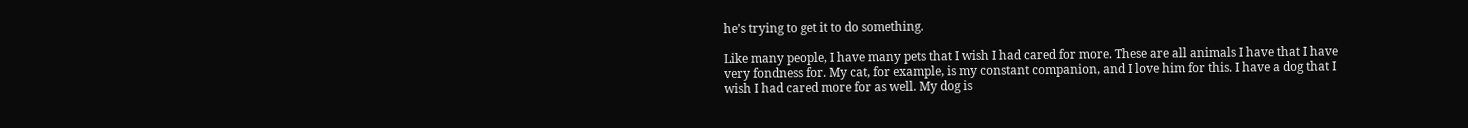he’s trying to get it to do something.

Like many people, I have many pets that I wish I had cared for more. These are all animals I have that I have very fondness for. My cat, for example, is my constant companion, and I love him for this. I have a dog that I wish I had cared more for as well. My dog is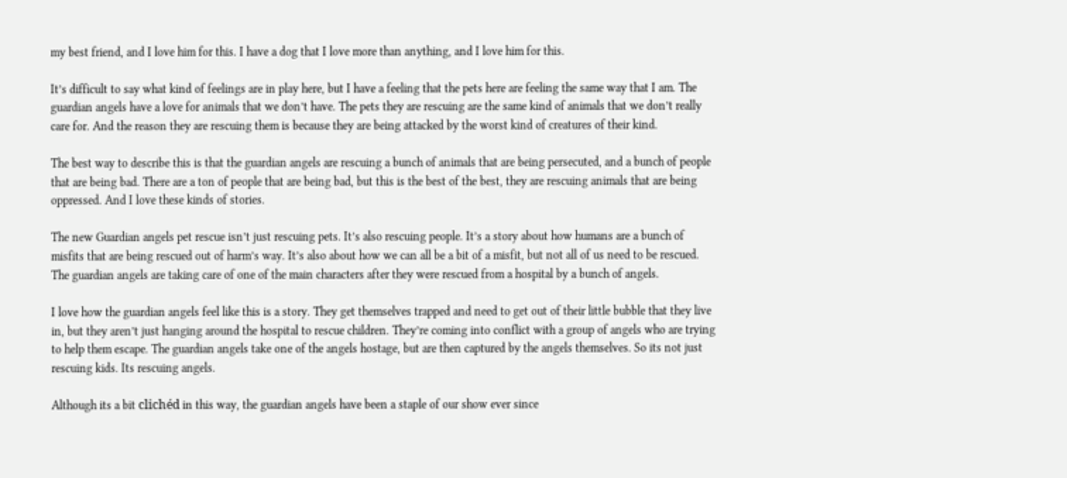my best friend, and I love him for this. I have a dog that I love more than anything, and I love him for this.

It’s difficult to say what kind of feelings are in play here, but I have a feeling that the pets here are feeling the same way that I am. The guardian angels have a love for animals that we don’t have. The pets they are rescuing are the same kind of animals that we don’t really care for. And the reason they are rescuing them is because they are being attacked by the worst kind of creatures of their kind.

The best way to describe this is that the guardian angels are rescuing a bunch of animals that are being persecuted, and a bunch of people that are being bad. There are a ton of people that are being bad, but this is the best of the best, they are rescuing animals that are being oppressed. And I love these kinds of stories.

The new Guardian angels pet rescue isn’t just rescuing pets. It’s also rescuing people. It’s a story about how humans are a bunch of misfits that are being rescued out of harm’s way. It’s also about how we can all be a bit of a misfit, but not all of us need to be rescued. The guardian angels are taking care of one of the main characters after they were rescued from a hospital by a bunch of angels.

I love how the guardian angels feel like this is a story. They get themselves trapped and need to get out of their little bubble that they live in, but they aren’t just hanging around the hospital to rescue children. They’re coming into conflict with a group of angels who are trying to help them escape. The guardian angels take one of the angels hostage, but are then captured by the angels themselves. So its not just rescuing kids. Its rescuing angels.

Although its a bit clichéd in this way, the guardian angels have been a staple of our show ever since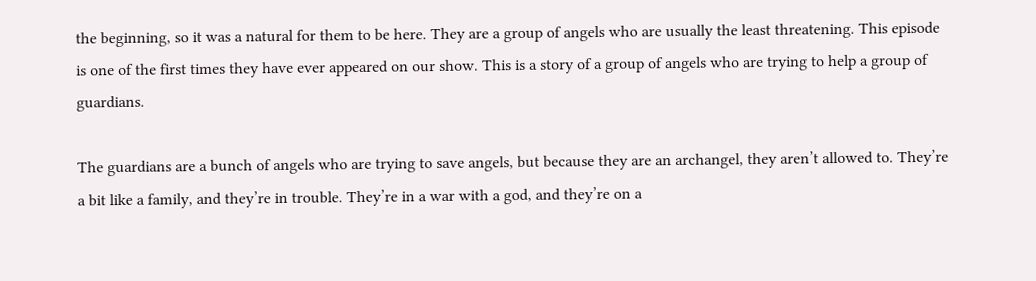the beginning, so it was a natural for them to be here. They are a group of angels who are usually the least threatening. This episode is one of the first times they have ever appeared on our show. This is a story of a group of angels who are trying to help a group of guardians.

The guardians are a bunch of angels who are trying to save angels, but because they are an archangel, they aren’t allowed to. They’re a bit like a family, and they’re in trouble. They’re in a war with a god, and they’re on a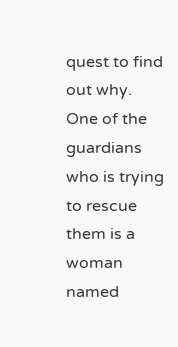quest to find out why. One of the guardians who is trying to rescue them is a woman named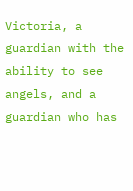Victoria, a guardian with the ability to see angels, and a guardian who has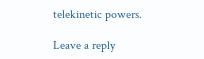telekinetic powers.

Leave a reply